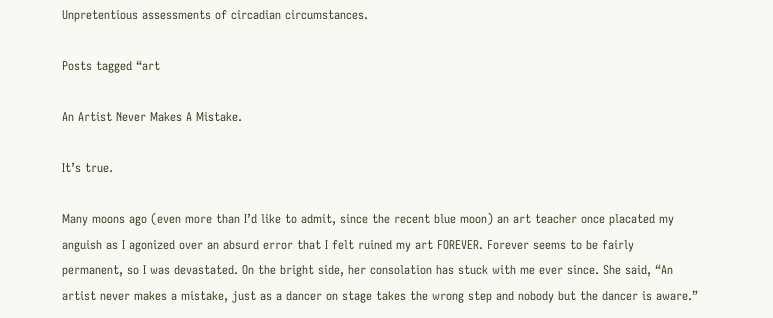Unpretentious assessments of circadian circumstances.

Posts tagged “art

An Artist Never Makes A Mistake.

It’s true.

Many moons ago (even more than I’d like to admit, since the recent blue moon) an art teacher once placated my anguish as I agonized over an absurd error that I felt ruined my art FOREVER. Forever seems to be fairly permanent, so I was devastated. On the bright side, her consolation has stuck with me ever since. She said, “An artist never makes a mistake, just as a dancer on stage takes the wrong step and nobody but the dancer is aware.”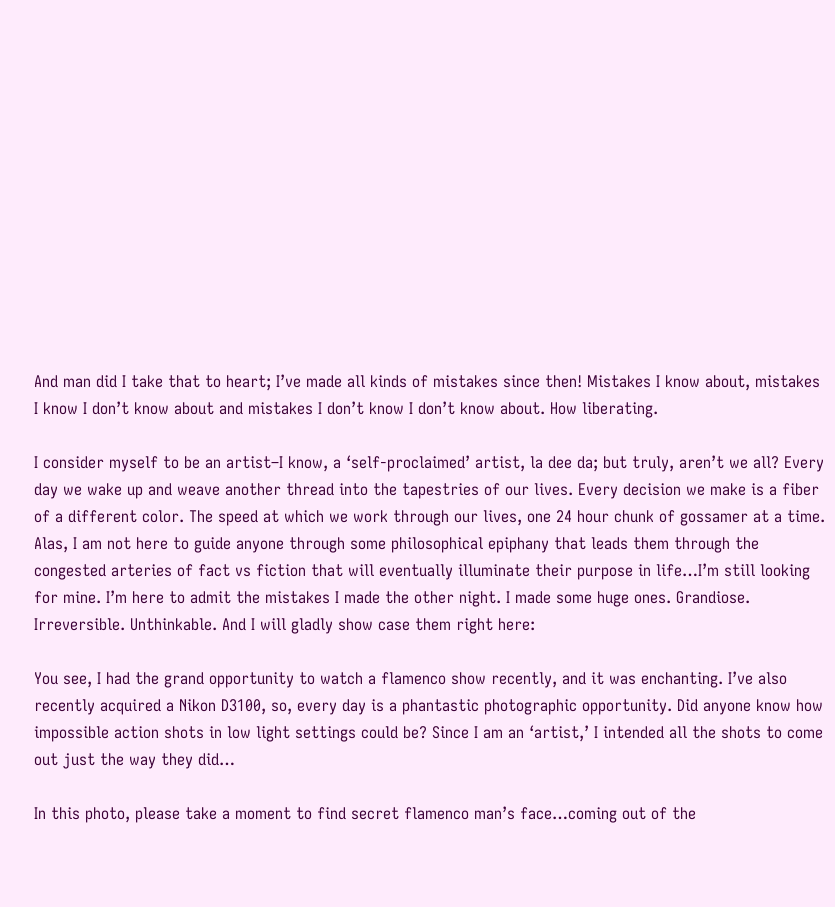And man did I take that to heart; I’ve made all kinds of mistakes since then! Mistakes I know about, mistakes I know I don’t know about and mistakes I don’t know I don’t know about. How liberating.

I consider myself to be an artist–I know, a ‘self-proclaimed’ artist, la dee da; but truly, aren’t we all? Every day we wake up and weave another thread into the tapestries of our lives. Every decision we make is a fiber of a different color. The speed at which we work through our lives, one 24 hour chunk of gossamer at a time. Alas, I am not here to guide anyone through some philosophical epiphany that leads them through the congested arteries of fact vs fiction that will eventually illuminate their purpose in life…I’m still looking for mine. I’m here to admit the mistakes I made the other night. I made some huge ones. Grandiose. Irreversible. Unthinkable. And I will gladly show case them right here:

You see, I had the grand opportunity to watch a flamenco show recently, and it was enchanting. I’ve also recently acquired a Nikon D3100, so, every day is a phantastic photographic opportunity. Did anyone know how impossible action shots in low light settings could be? Since I am an ‘artist,’ I intended all the shots to come out just the way they did…

In this photo, please take a moment to find secret flamenco man’s face…coming out of the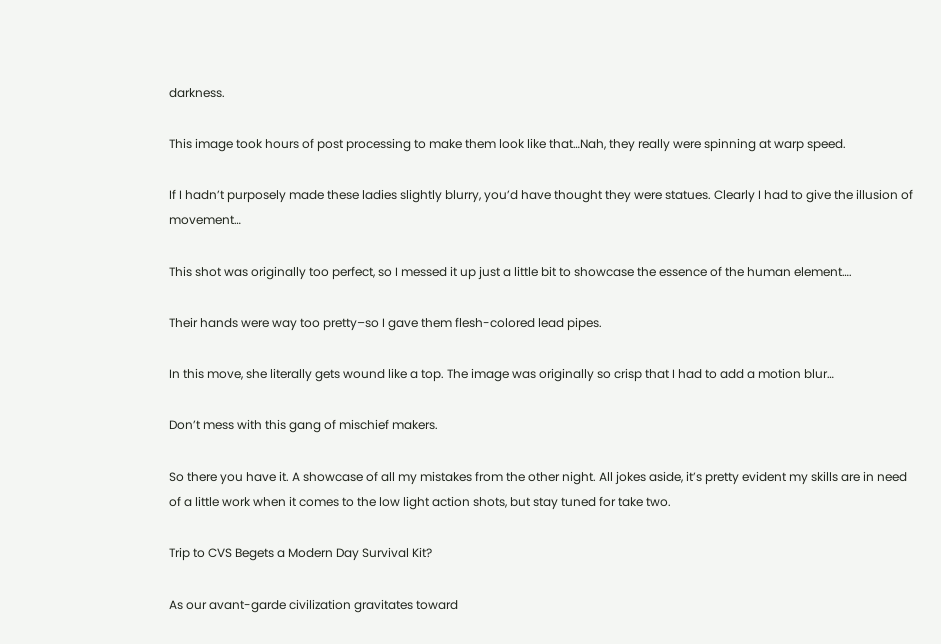darkness.

This image took hours of post processing to make them look like that…Nah, they really were spinning at warp speed.

If I hadn’t purposely made these ladies slightly blurry, you’d have thought they were statues. Clearly I had to give the illusion of movement…

This shot was originally too perfect, so I messed it up just a little bit to showcase the essence of the human element….

Their hands were way too pretty–so I gave them flesh-colored lead pipes.

In this move, she literally gets wound like a top. The image was originally so crisp that I had to add a motion blur…

Don’t mess with this gang of mischief makers.

So there you have it. A showcase of all my mistakes from the other night. All jokes aside, it’s pretty evident my skills are in need of a little work when it comes to the low light action shots, but stay tuned for take two.

Trip to CVS Begets a Modern Day Survival Kit?

As our avant-garde civilization gravitates toward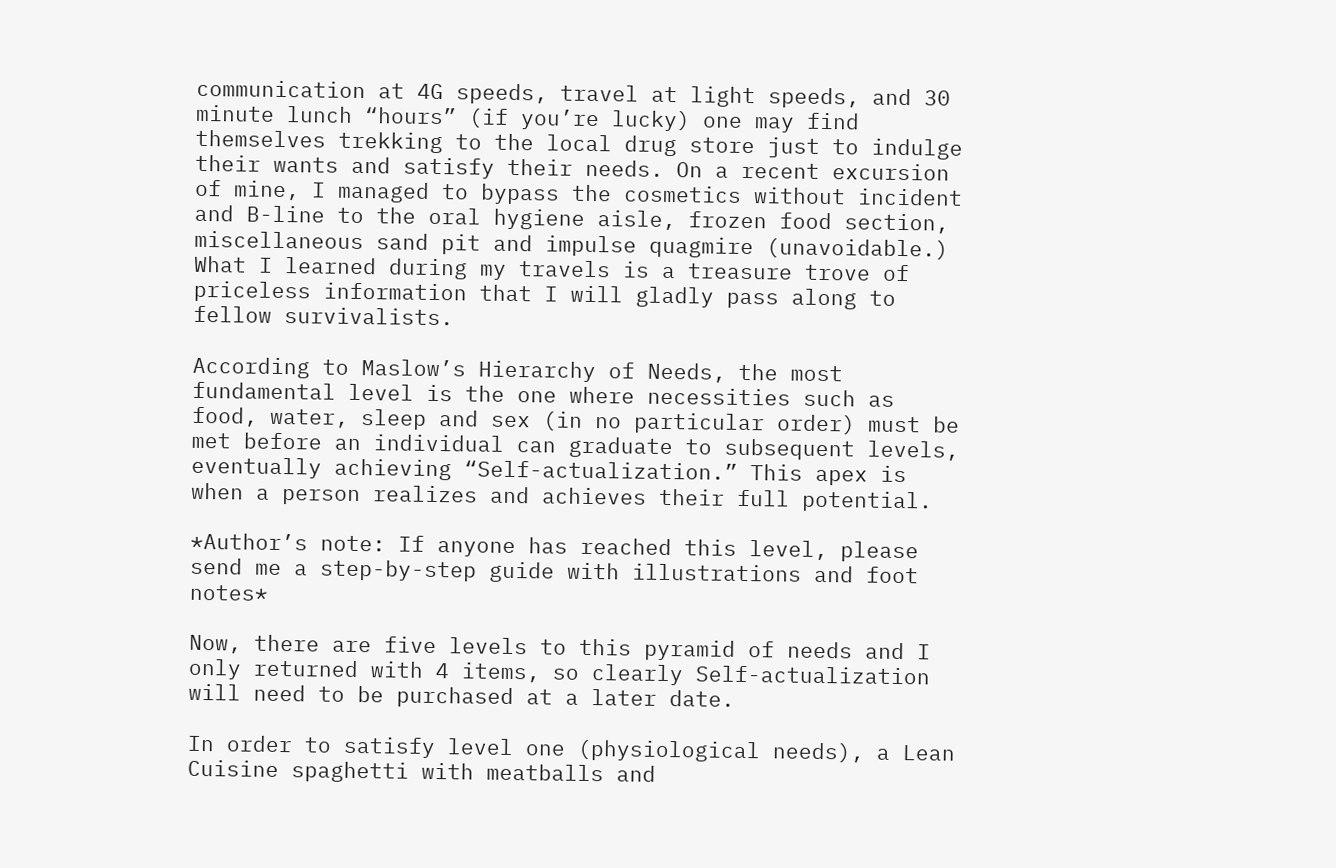communication at 4G speeds, travel at light speeds, and 30 minute lunch “hours” (if you’re lucky) one may find themselves trekking to the local drug store just to indulge their wants and satisfy their needs. On a recent excursion of mine, I managed to bypass the cosmetics without incident and B-line to the oral hygiene aisle, frozen food section, miscellaneous sand pit and impulse quagmire (unavoidable.) What I learned during my travels is a treasure trove of priceless information that I will gladly pass along to fellow survivalists.

According to Maslow’s Hierarchy of Needs, the most fundamental level is the one where necessities such as food, water, sleep and sex (in no particular order) must be met before an individual can graduate to subsequent levels, eventually achieving “Self-actualization.” This apex is when a person realizes and achieves their full potential.

*Author’s note: If anyone has reached this level, please send me a step-by-step guide with illustrations and foot notes*

Now, there are five levels to this pyramid of needs and I only returned with 4 items, so clearly Self-actualization will need to be purchased at a later date.

In order to satisfy level one (physiological needs), a Lean Cuisine spaghetti with meatballs and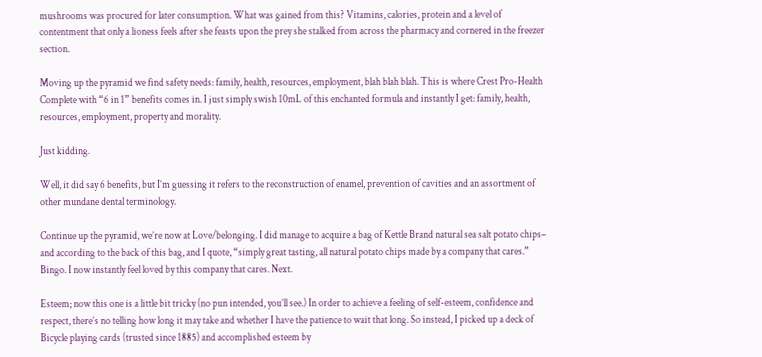mushrooms was procured for later consumption. What was gained from this? Vitamins, calories, protein and a level of contentment that only a lioness feels after she feasts upon the prey she stalked from across the pharmacy and cornered in the freezer section.

Moving up the pyramid we find safety needs: family, health, resources, employment, blah blah blah. This is where Crest Pro-Health Complete with “6 in 1” benefits comes in. I just simply swish 10mL of this enchanted formula and instantly I get: family, health, resources, employment, property and morality.

Just kidding.

Well, it did say 6 benefits, but I’m guessing it refers to the reconstruction of enamel, prevention of cavities and an assortment of other mundane dental terminology.

Continue up the pyramid, we’re now at Love/belonging. I did manage to acquire a bag of Kettle Brand natural sea salt potato chips– and according to the back of this bag, and I quote, “simply great tasting, all natural potato chips made by a company that cares.” Bingo. I now instantly feel loved by this company that cares. Next.

Esteem; now this one is a little bit tricky (no pun intended, you’ll see.) In order to achieve a feeling of self-esteem, confidence and respect, there’s no telling how long it may take and whether I have the patience to wait that long. So instead, I picked up a deck of Bicycle playing cards (trusted since 1885) and accomplished esteem by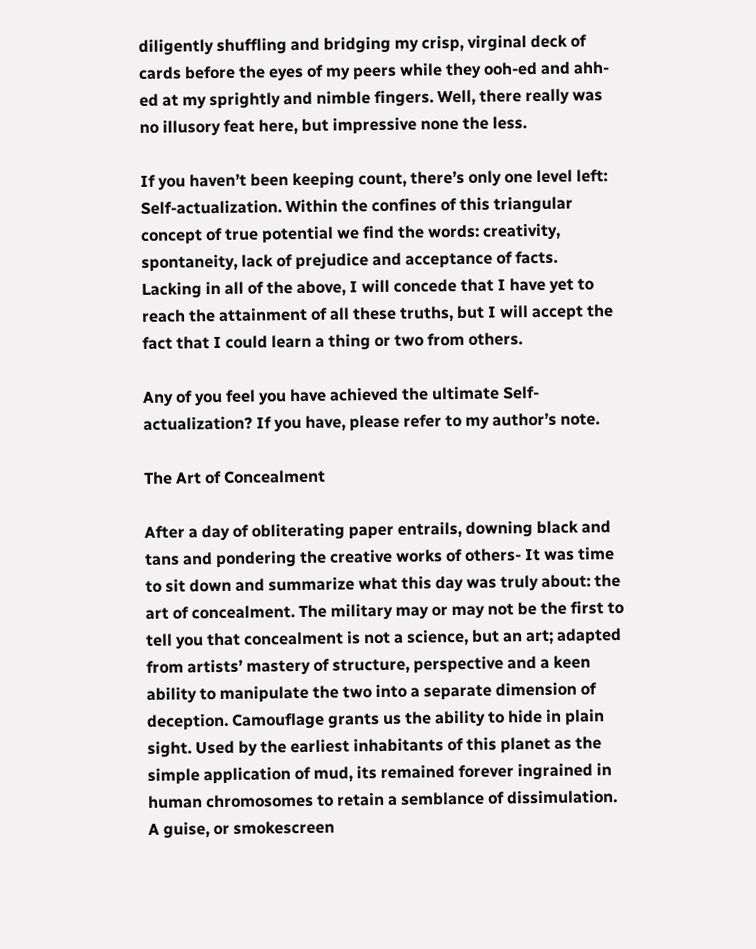diligently shuffling and bridging my crisp, virginal deck of cards before the eyes of my peers while they ooh-ed and ahh-ed at my sprightly and nimble fingers. Well, there really was no illusory feat here, but impressive none the less.

If you haven’t been keeping count, there’s only one level left: Self-actualization. Within the confines of this triangular concept of true potential we find the words: creativity, spontaneity, lack of prejudice and acceptance of facts. Lacking in all of the above, I will concede that I have yet to reach the attainment of all these truths, but I will accept the fact that I could learn a thing or two from others.

Any of you feel you have achieved the ultimate Self-actualization? If you have, please refer to my author’s note.

The Art of Concealment

After a day of obliterating paper entrails, downing black and tans and pondering the creative works of others- It was time to sit down and summarize what this day was truly about: the art of concealment. The military may or may not be the first to tell you that concealment is not a science, but an art; adapted from artists’ mastery of structure, perspective and a keen ability to manipulate the two into a separate dimension of deception. Camouflage grants us the ability to hide in plain sight. Used by the earliest inhabitants of this planet as the simple application of mud, its remained forever ingrained in human chromosomes to retain a semblance of dissimulation. A guise, or smokescreen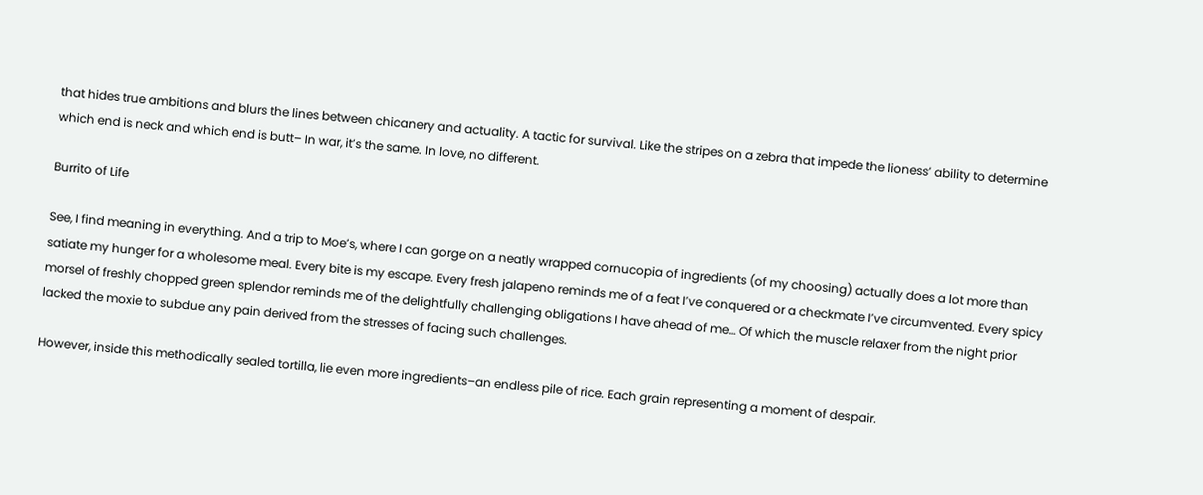that hides true ambitions and blurs the lines between chicanery and actuality. A tactic for survival. Like the stripes on a zebra that impede the lioness’ ability to determine which end is neck and which end is butt– In war, it’s the same. In love, no different.

Burrito of Life

See, I find meaning in everything. And a trip to Moe’s, where I can gorge on a neatly wrapped cornucopia of ingredients (of my choosing) actually does a lot more than satiate my hunger for a wholesome meal. Every bite is my escape. Every fresh jalapeno reminds me of a feat I’ve conquered or a checkmate I’ve circumvented. Every spicy morsel of freshly chopped green splendor reminds me of the delightfully challenging obligations I have ahead of me… Of which the muscle relaxer from the night prior lacked the moxie to subdue any pain derived from the stresses of facing such challenges.

However, inside this methodically sealed tortilla, lie even more ingredients–an endless pile of rice. Each grain representing a moment of despair.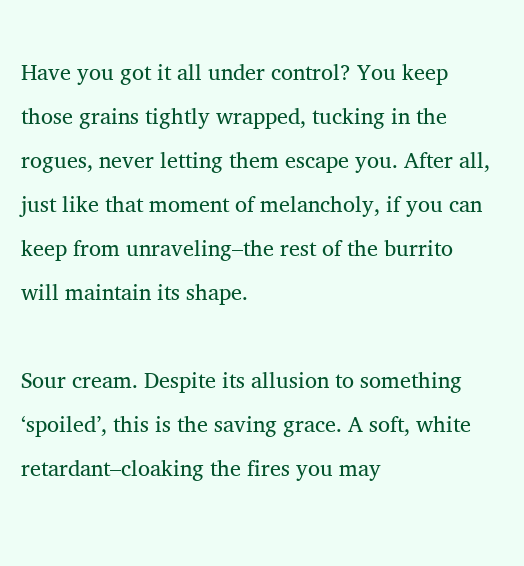Have you got it all under control? You keep those grains tightly wrapped, tucking in the rogues, never letting them escape you. After all, just like that moment of melancholy, if you can keep from unraveling–the rest of the burrito will maintain its shape.

Sour cream. Despite its allusion to something ‘spoiled’, this is the saving grace. A soft, white retardant–cloaking the fires you may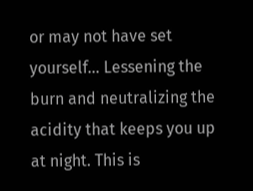or may not have set yourself… Lessening the burn and neutralizing the acidity that keeps you up at night. This is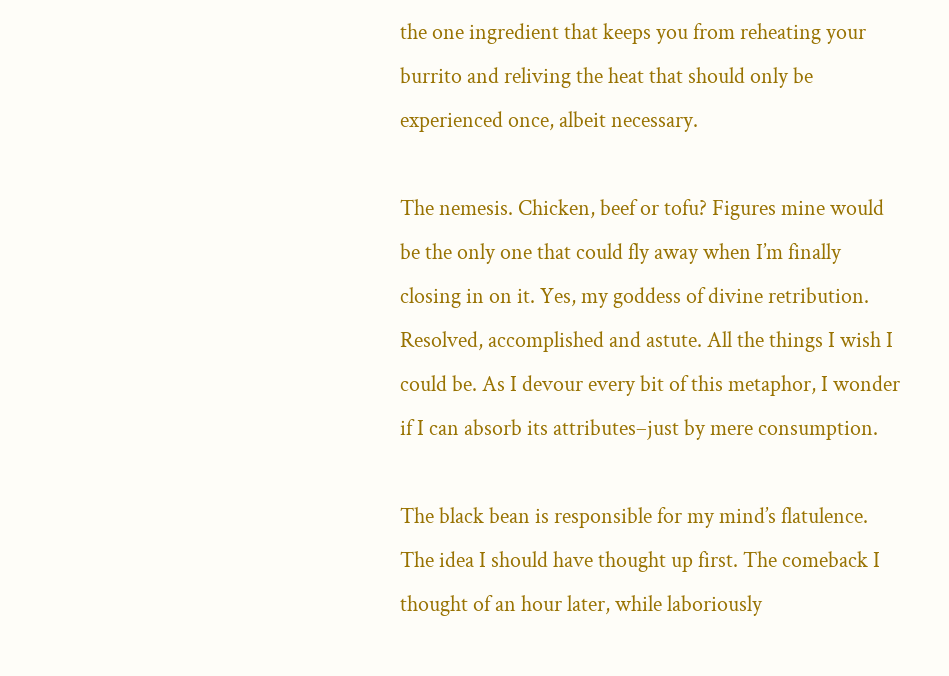the one ingredient that keeps you from reheating your burrito and reliving the heat that should only be experienced once, albeit necessary.

The nemesis. Chicken, beef or tofu? Figures mine would be the only one that could fly away when I’m finally closing in on it. Yes, my goddess of divine retribution. Resolved, accomplished and astute. All the things I wish I could be. As I devour every bit of this metaphor, I wonder if I can absorb its attributes–just by mere consumption.

The black bean is responsible for my mind’s flatulence. The idea I should have thought up first. The comeback I thought of an hour later, while laboriously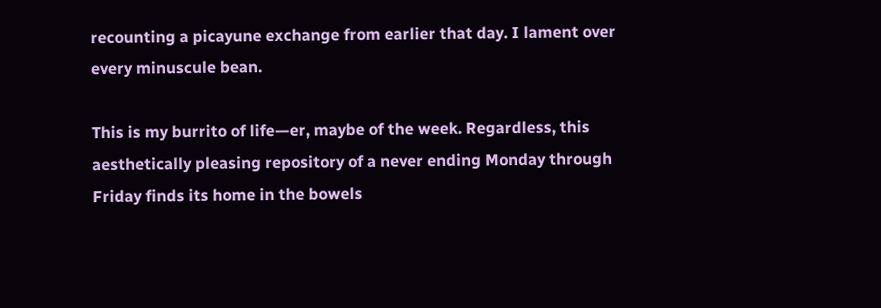recounting a picayune exchange from earlier that day. I lament over every minuscule bean.

This is my burrito of life—er, maybe of the week. Regardless, this aesthetically pleasing repository of a never ending Monday through Friday finds its home in the bowels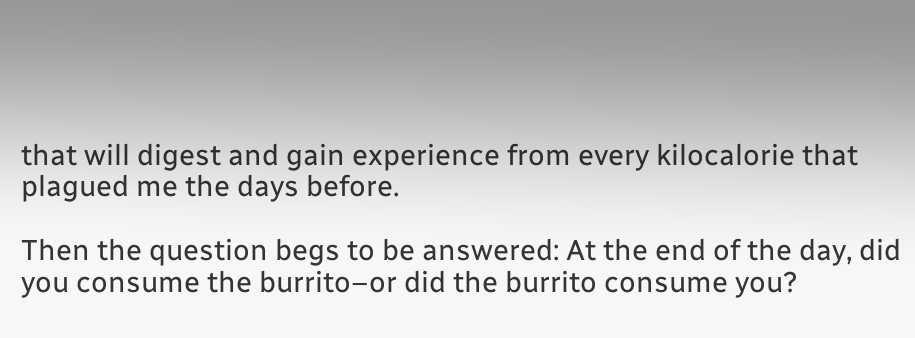that will digest and gain experience from every kilocalorie that plagued me the days before.

Then the question begs to be answered: At the end of the day, did you consume the burrito–or did the burrito consume you?